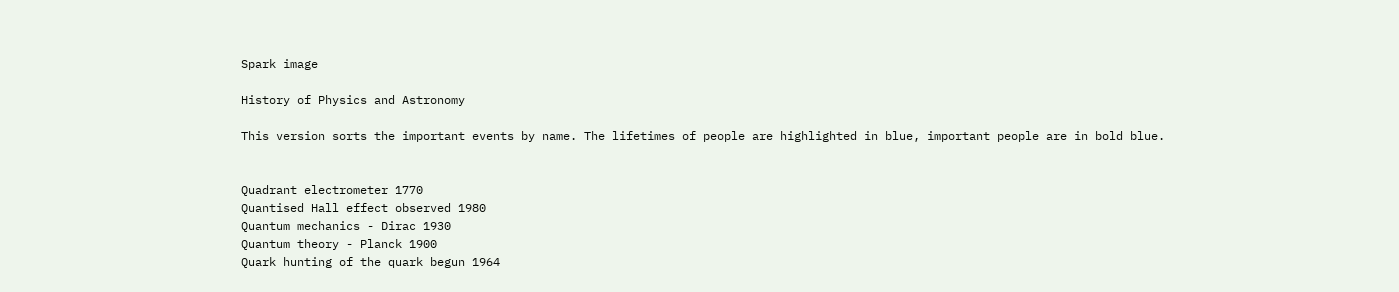Spark image

History of Physics and Astronomy

This version sorts the important events by name. The lifetimes of people are highlighted in blue, important people are in bold blue.


Quadrant electrometer 1770
Quantised Hall effect observed 1980
Quantum mechanics - Dirac 1930
Quantum theory - Planck 1900
Quark hunting of the quark begun 1964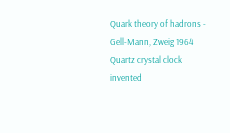Quark theory of hadrons - Gell-Mann, Zweig 1964
Quartz crystal clock invented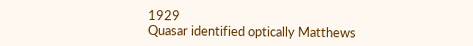1929
Quasar identified optically Matthews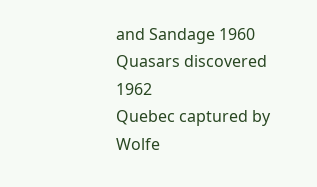and Sandage 1960
Quasars discovered 1962
Quebec captured by Wolfe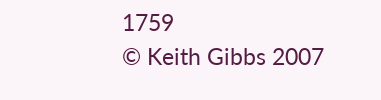1759
© Keith Gibbs 2007